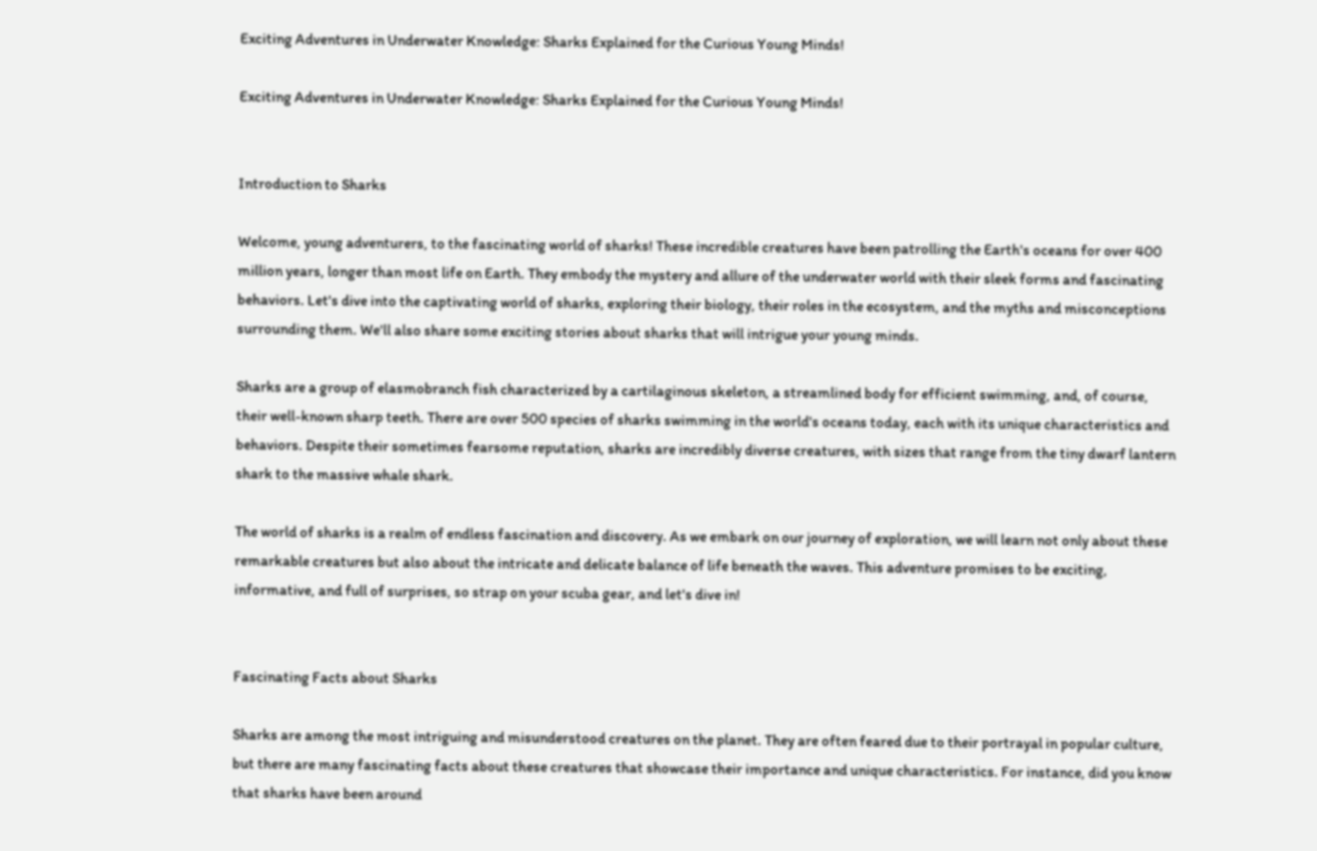Exciting Adventures in Underwater Knowledge: Sharks Explained for the Curious Young Minds!

Exciting Adventures in Underwater Knowledge: Sharks Explained for the Curious Young Minds!


Introduction to Sharks

Welcome, young adventurers, to the fascinating world of sharks! These incredible creatures have been patrolling the Earth's oceans for over 400 million years, longer than most life on Earth. They embody the mystery and allure of the underwater world with their sleek forms and fascinating behaviors. Let's dive into the captivating world of sharks, exploring their biology, their roles in the ecosystem, and the myths and misconceptions surrounding them. We'll also share some exciting stories about sharks that will intrigue your young minds.

Sharks are a group of elasmobranch fish characterized by a cartilaginous skeleton, a streamlined body for efficient swimming, and, of course, their well-known sharp teeth. There are over 500 species of sharks swimming in the world's oceans today, each with its unique characteristics and behaviors. Despite their sometimes fearsome reputation, sharks are incredibly diverse creatures, with sizes that range from the tiny dwarf lantern shark to the massive whale shark.

The world of sharks is a realm of endless fascination and discovery. As we embark on our journey of exploration, we will learn not only about these remarkable creatures but also about the intricate and delicate balance of life beneath the waves. This adventure promises to be exciting, informative, and full of surprises, so strap on your scuba gear, and let's dive in!


Fascinating Facts about Sharks

Sharks are among the most intriguing and misunderstood creatures on the planet. They are often feared due to their portrayal in popular culture, but there are many fascinating facts about these creatures that showcase their importance and unique characteristics. For instance, did you know that sharks have been around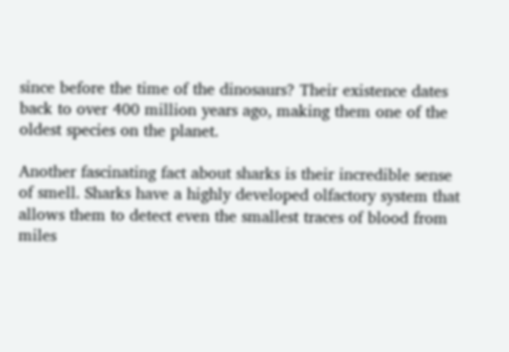since before the time of the dinosaurs? Their existence dates back to over 400 million years ago, making them one of the oldest species on the planet.

Another fascinating fact about sharks is their incredible sense of smell. Sharks have a highly developed olfactory system that allows them to detect even the smallest traces of blood from miles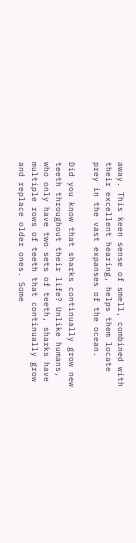away. This keen sense of smell, combined with their excellent hearing, helps them locate prey in the vast expanses of the ocean.

Did you know that sharks continually grow new teeth throughout their life? Unlike humans, who only have two sets of teeth, sharks have multiple rows of teeth that continually grow and replace older ones. Some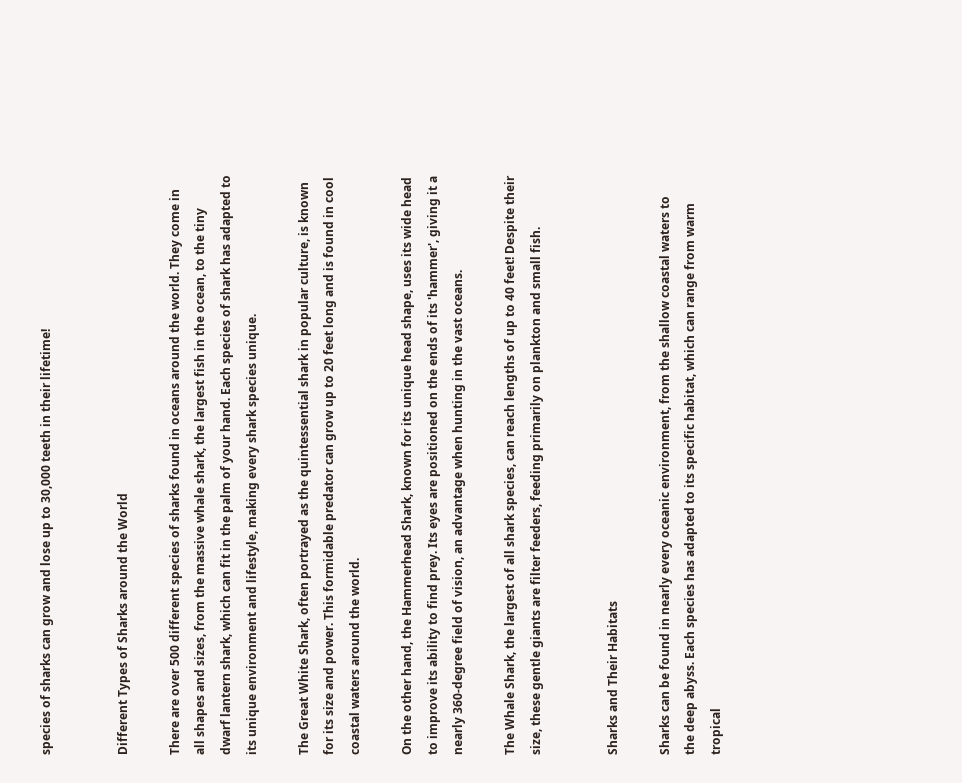species of sharks can grow and lose up to 30,000 teeth in their lifetime!


Different Types of Sharks around the World

There are over 500 different species of sharks found in oceans around the world. They come in all shapes and sizes, from the massive whale shark, the largest fish in the ocean, to the tiny dwarf lantern shark, which can fit in the palm of your hand. Each species of shark has adapted to its unique environment and lifestyle, making every shark species unique.

The Great White Shark, often portrayed as the quintessential shark in popular culture, is known for its size and power. This formidable predator can grow up to 20 feet long and is found in cool coastal waters around the world.

On the other hand, the Hammerhead Shark, known for its unique head shape, uses its wide head to improve its ability to find prey. Its eyes are positioned on the ends of its 'hammer', giving it a nearly 360-degree field of vision, an advantage when hunting in the vast oceans.

The Whale Shark, the largest of all shark species, can reach lengths of up to 40 feet! Despite their size, these gentle giants are filter feeders, feeding primarily on plankton and small fish.


Sharks and Their Habitats

Sharks can be found in nearly every oceanic environment, from the shallow coastal waters to the deep abyss. Each species has adapted to its specific habitat, which can range from warm tropical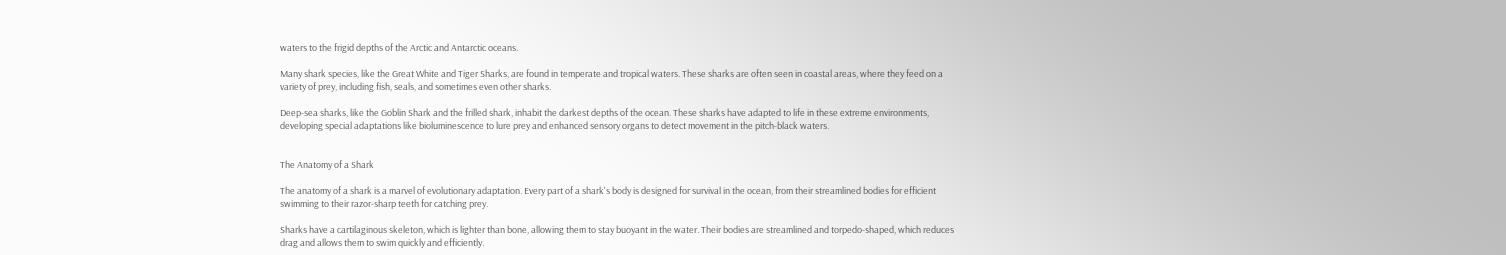waters to the frigid depths of the Arctic and Antarctic oceans.

Many shark species, like the Great White and Tiger Sharks, are found in temperate and tropical waters. These sharks are often seen in coastal areas, where they feed on a variety of prey, including fish, seals, and sometimes even other sharks.

Deep-sea sharks, like the Goblin Shark and the frilled shark, inhabit the darkest depths of the ocean. These sharks have adapted to life in these extreme environments, developing special adaptations like bioluminescence to lure prey and enhanced sensory organs to detect movement in the pitch-black waters.


The Anatomy of a Shark

The anatomy of a shark is a marvel of evolutionary adaptation. Every part of a shark's body is designed for survival in the ocean, from their streamlined bodies for efficient swimming to their razor-sharp teeth for catching prey.

Sharks have a cartilaginous skeleton, which is lighter than bone, allowing them to stay buoyant in the water. Their bodies are streamlined and torpedo-shaped, which reduces drag and allows them to swim quickly and efficiently.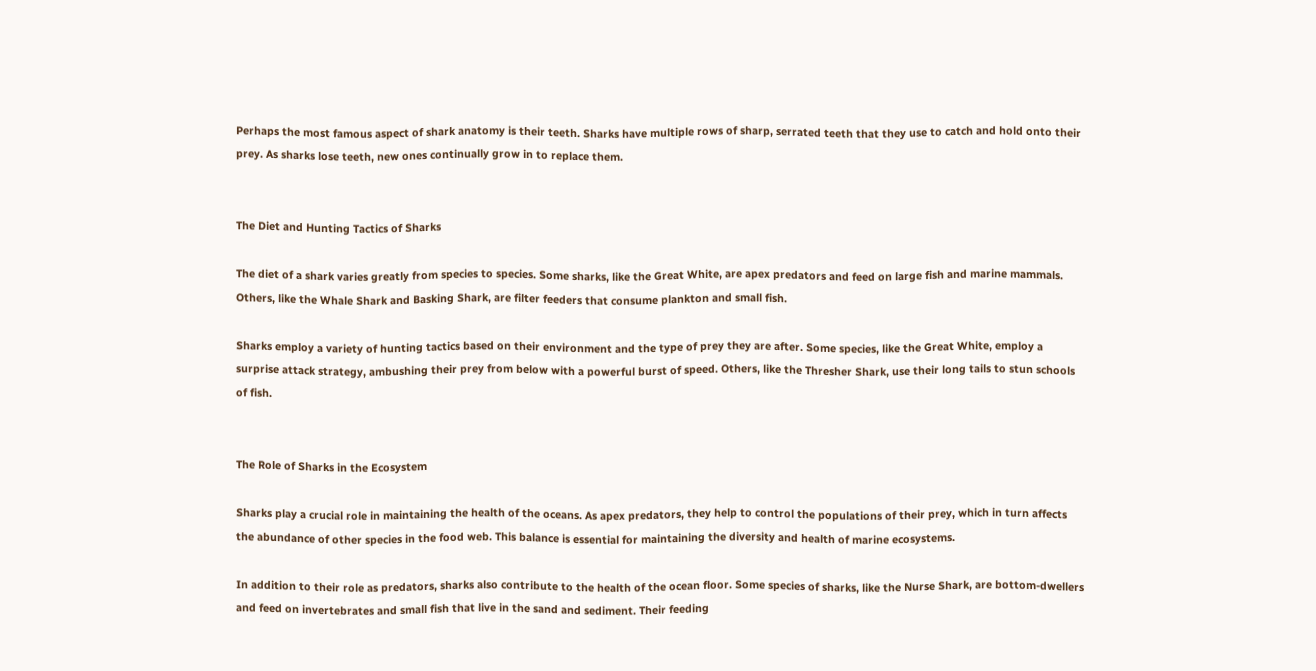Perhaps the most famous aspect of shark anatomy is their teeth. Sharks have multiple rows of sharp, serrated teeth that they use to catch and hold onto their prey. As sharks lose teeth, new ones continually grow in to replace them.


The Diet and Hunting Tactics of Sharks

The diet of a shark varies greatly from species to species. Some sharks, like the Great White, are apex predators and feed on large fish and marine mammals. Others, like the Whale Shark and Basking Shark, are filter feeders that consume plankton and small fish.

Sharks employ a variety of hunting tactics based on their environment and the type of prey they are after. Some species, like the Great White, employ a surprise attack strategy, ambushing their prey from below with a powerful burst of speed. Others, like the Thresher Shark, use their long tails to stun schools of fish.


The Role of Sharks in the Ecosystem

Sharks play a crucial role in maintaining the health of the oceans. As apex predators, they help to control the populations of their prey, which in turn affects the abundance of other species in the food web. This balance is essential for maintaining the diversity and health of marine ecosystems.

In addition to their role as predators, sharks also contribute to the health of the ocean floor. Some species of sharks, like the Nurse Shark, are bottom-dwellers and feed on invertebrates and small fish that live in the sand and sediment. Their feeding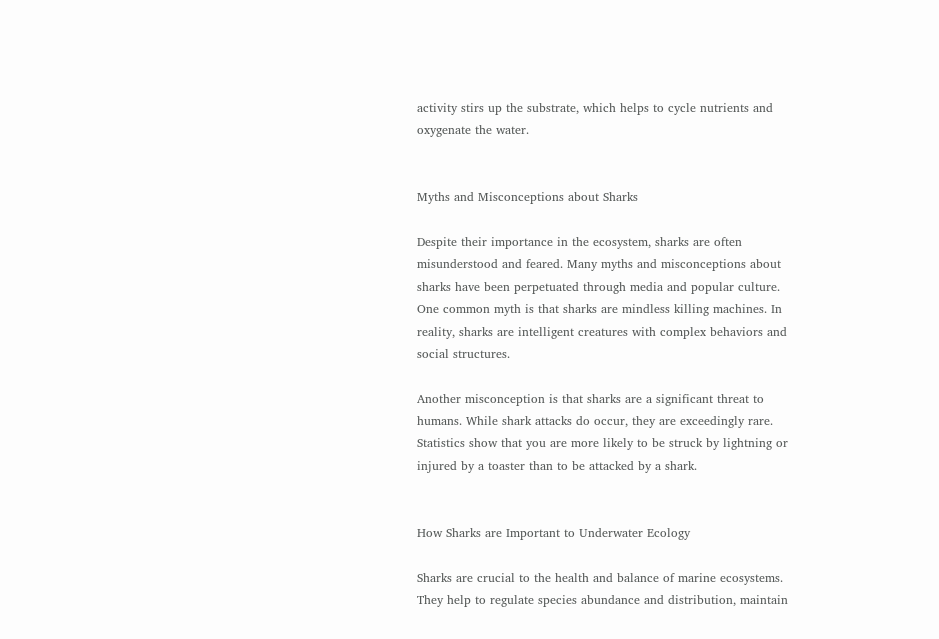activity stirs up the substrate, which helps to cycle nutrients and oxygenate the water.


Myths and Misconceptions about Sharks

Despite their importance in the ecosystem, sharks are often misunderstood and feared. Many myths and misconceptions about sharks have been perpetuated through media and popular culture. One common myth is that sharks are mindless killing machines. In reality, sharks are intelligent creatures with complex behaviors and social structures.

Another misconception is that sharks are a significant threat to humans. While shark attacks do occur, they are exceedingly rare. Statistics show that you are more likely to be struck by lightning or injured by a toaster than to be attacked by a shark.


How Sharks are Important to Underwater Ecology

Sharks are crucial to the health and balance of marine ecosystems. They help to regulate species abundance and distribution, maintain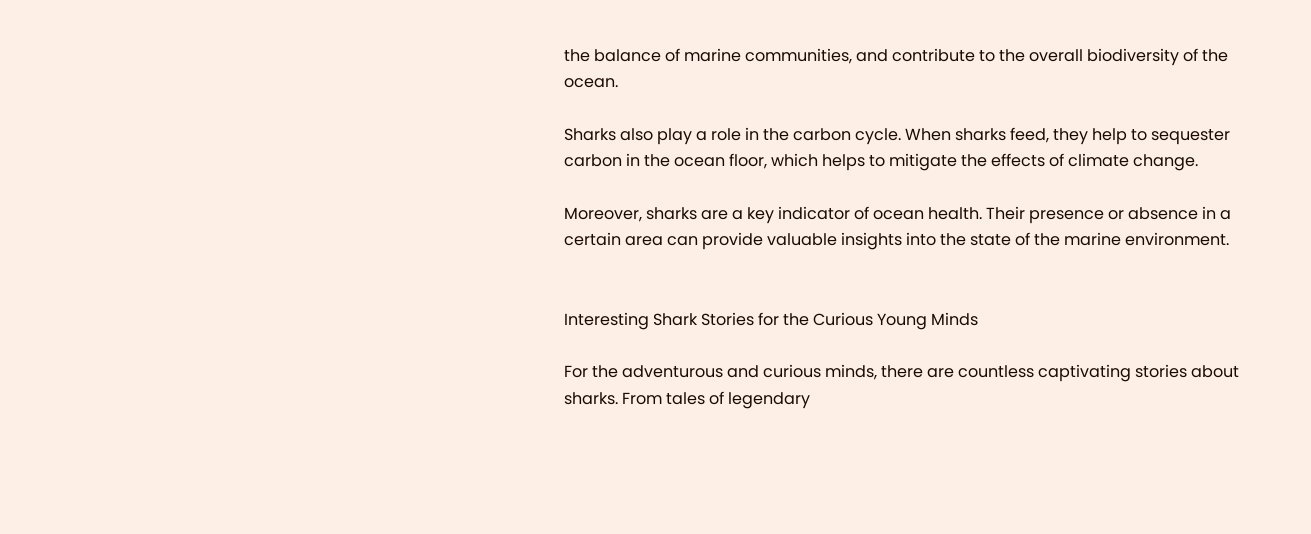the balance of marine communities, and contribute to the overall biodiversity of the ocean.

Sharks also play a role in the carbon cycle. When sharks feed, they help to sequester carbon in the ocean floor, which helps to mitigate the effects of climate change.

Moreover, sharks are a key indicator of ocean health. Their presence or absence in a certain area can provide valuable insights into the state of the marine environment.


Interesting Shark Stories for the Curious Young Minds

For the adventurous and curious minds, there are countless captivating stories about sharks. From tales of legendary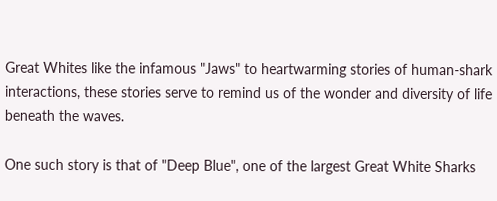Great Whites like the infamous "Jaws" to heartwarming stories of human-shark interactions, these stories serve to remind us of the wonder and diversity of life beneath the waves.

One such story is that of "Deep Blue", one of the largest Great White Sharks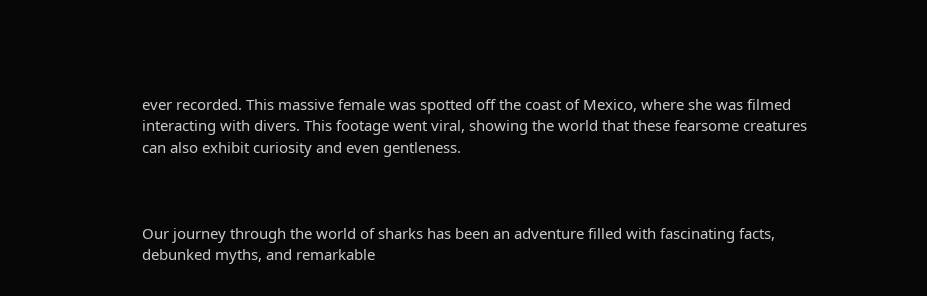ever recorded. This massive female was spotted off the coast of Mexico, where she was filmed interacting with divers. This footage went viral, showing the world that these fearsome creatures can also exhibit curiosity and even gentleness.



Our journey through the world of sharks has been an adventure filled with fascinating facts, debunked myths, and remarkable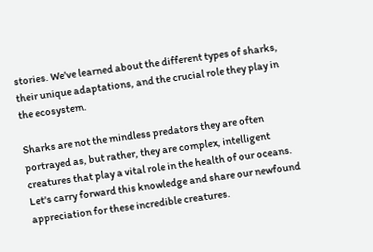stories. We've learned about the different types of sharks, their unique adaptations, and the crucial role they play in the ecosystem.

Sharks are not the mindless predators they are often portrayed as, but rather, they are complex, intelligent creatures that play a vital role in the health of our oceans. Let's carry forward this knowledge and share our newfound appreciation for these incredible creatures.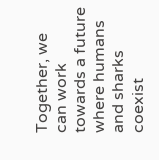Together, we can work towards a future where humans and sharks coexist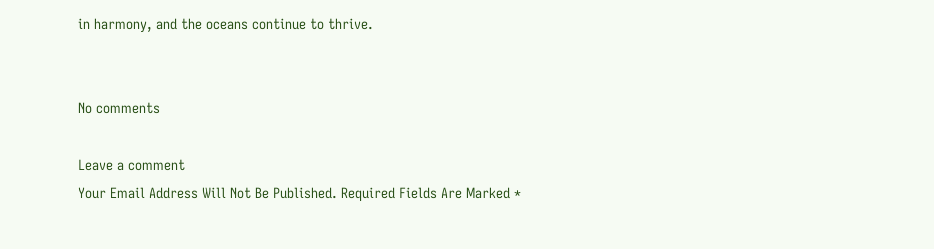in harmony, and the oceans continue to thrive.


No comments

Leave a comment
Your Email Address Will Not Be Published. Required Fields Are Marked *